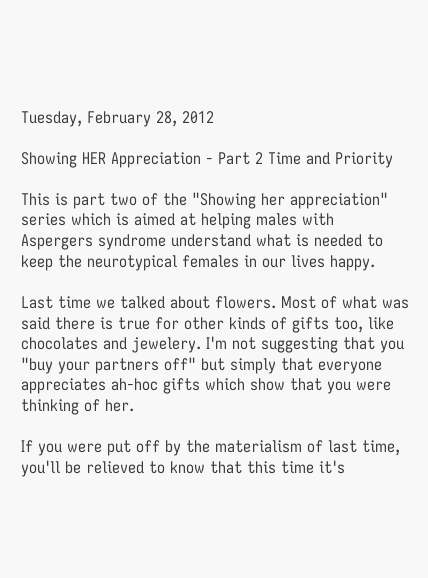Tuesday, February 28, 2012

Showing HER Appreciation - Part 2 Time and Priority

This is part two of the "Showing her appreciation" series which is aimed at helping males with Aspergers syndrome understand what is needed to keep the neurotypical females in our lives happy.

Last time we talked about flowers. Most of what was said there is true for other kinds of gifts too, like chocolates and jewelery. I'm not suggesting that you "buy your partners off" but simply that everyone appreciates ah-hoc gifts which show that you were thinking of her.

If you were put off by the materialism of last time, you'll be relieved to know that this time it's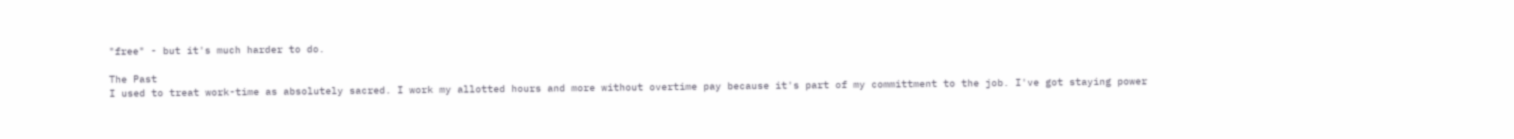"free" - but it's much harder to do.

The Past
I used to treat work-time as absolutely sacred. I work my allotted hours and more without overtime pay because it's part of my committment to the job. I've got staying power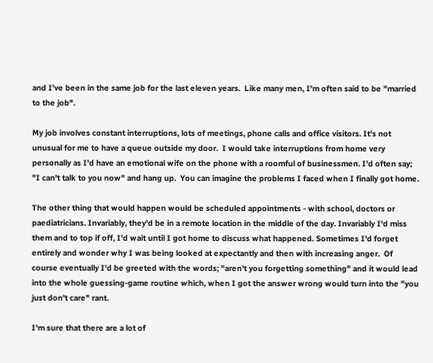and I've been in the same job for the last eleven years.  Like many men, I'm often said to be "married to the job".

My job involves constant interruptions, lots of meetings, phone calls and office visitors. It's not unusual for me to have a queue outside my door.  I would take interruptions from home very personally as I'd have an emotional wife on the phone with a roomful of businessmen. I'd often say; "I can't talk to you now" and hang up.  You can imagine the problems I faced when I finally got home.

The other thing that would happen would be scheduled appointments - with school, doctors or paediatricians. Invariably, they'd be in a remote location in the middle of the day. Invariably I'd miss them and to top if off, I'd wait until I got home to discuss what happened. Sometimes I'd forget entirely and wonder why I was being looked at expectantly and then with increasing anger.  Of course eventually I'd be greeted with the words; "aren't you forgetting something" and it would lead into the whole guessing-game routine which, when I got the answer wrong would turn into the "you just don't care" rant.

I'm sure that there are a lot of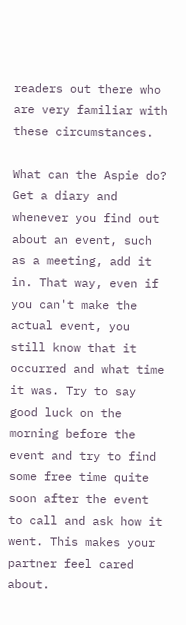readers out there who are very familiar with these circumstances.

What can the Aspie do?
Get a diary and whenever you find out about an event, such as a meeting, add it in. That way, even if you can't make the actual event, you still know that it occurred and what time it was. Try to say good luck on the morning before the event and try to find some free time quite soon after the event to call and ask how it went. This makes your partner feel cared about.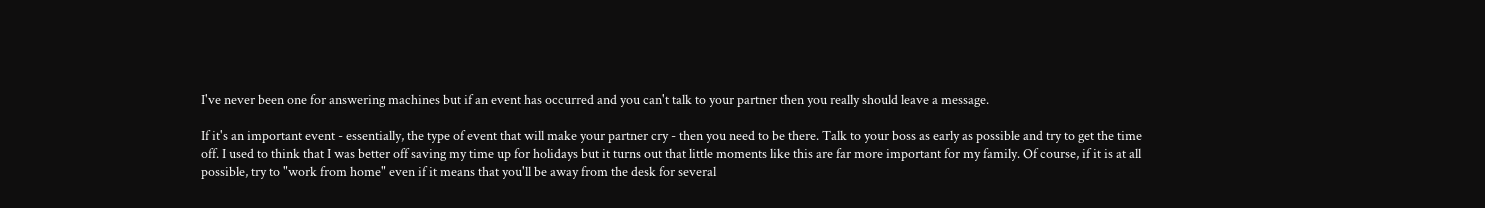I've never been one for answering machines but if an event has occurred and you can't talk to your partner then you really should leave a message.

If it's an important event - essentially, the type of event that will make your partner cry - then you need to be there. Talk to your boss as early as possible and try to get the time off. I used to think that I was better off saving my time up for holidays but it turns out that little moments like this are far more important for my family. Of course, if it is at all possible, try to "work from home" even if it means that you'll be away from the desk for several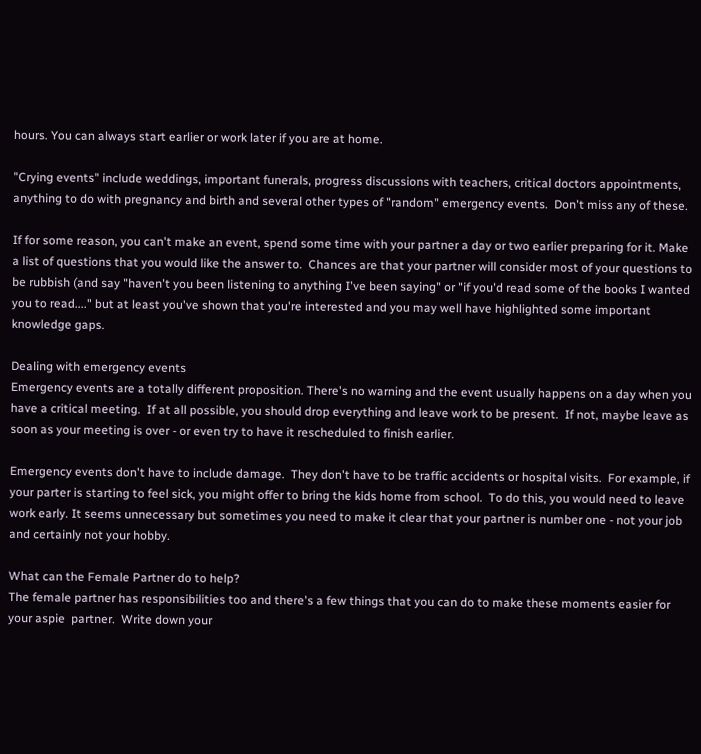hours. You can always start earlier or work later if you are at home.

"Crying events" include weddings, important funerals, progress discussions with teachers, critical doctors appointments, anything to do with pregnancy and birth and several other types of "random" emergency events.  Don't miss any of these.

If for some reason, you can't make an event, spend some time with your partner a day or two earlier preparing for it. Make a list of questions that you would like the answer to.  Chances are that your partner will consider most of your questions to be rubbish (and say "haven't you been listening to anything I've been saying" or "if you'd read some of the books I wanted you to read...." but at least you've shown that you're interested and you may well have highlighted some important knowledge gaps.

Dealing with emergency events
Emergency events are a totally different proposition. There's no warning and the event usually happens on a day when you have a critical meeting.  If at all possible, you should drop everything and leave work to be present.  If not, maybe leave as soon as your meeting is over - or even try to have it rescheduled to finish earlier.

Emergency events don't have to include damage.  They don't have to be traffic accidents or hospital visits.  For example, if your parter is starting to feel sick, you might offer to bring the kids home from school.  To do this, you would need to leave work early. It seems unnecessary but sometimes you need to make it clear that your partner is number one - not your job and certainly not your hobby.

What can the Female Partner do to help?
The female partner has responsibilities too and there's a few things that you can do to make these moments easier for your aspie  partner.  Write down your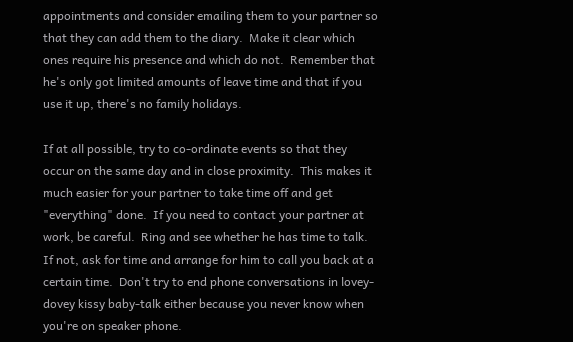appointments and consider emailing them to your partner so that they can add them to the diary.  Make it clear which ones require his presence and which do not.  Remember that he's only got limited amounts of leave time and that if you use it up, there's no family holidays.

If at all possible, try to co-ordinate events so that they occur on the same day and in close proximity.  This makes it much easier for your partner to take time off and get "everything" done.  If you need to contact your partner at work, be careful.  Ring and see whether he has time to talk.  If not, ask for time and arrange for him to call you back at a certain time.  Don't try to end phone conversations in lovey-dovey kissy baby-talk either because you never know when you're on speaker phone.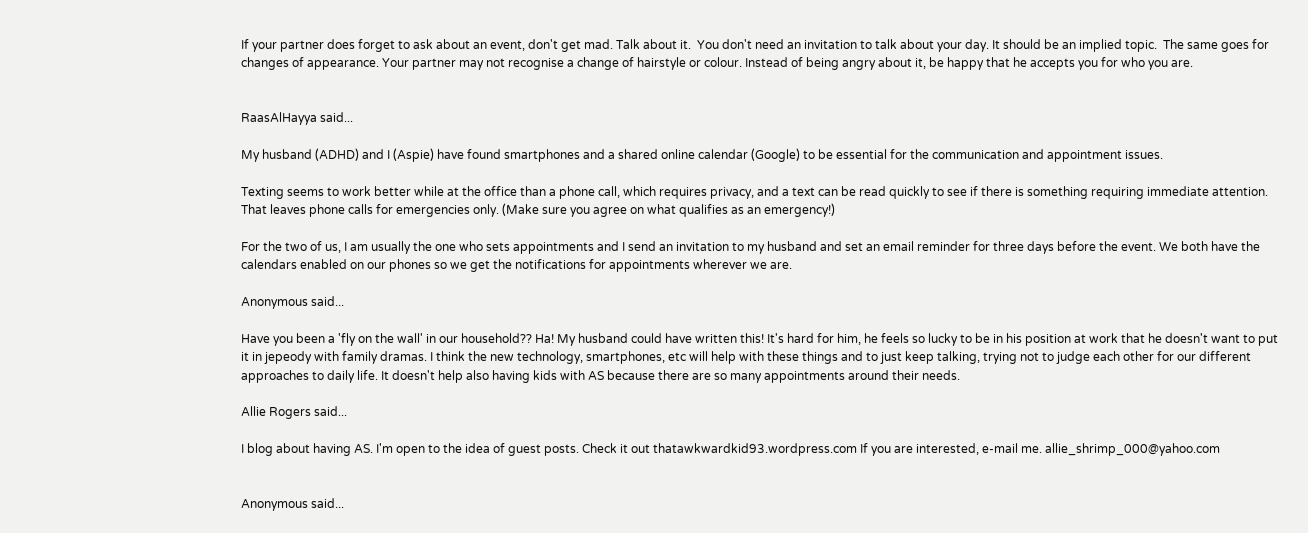If your partner does forget to ask about an event, don't get mad. Talk about it.  You don't need an invitation to talk about your day. It should be an implied topic.  The same goes for changes of appearance. Your partner may not recognise a change of hairstyle or colour. Instead of being angry about it, be happy that he accepts you for who you are.


RaasAlHayya said...

My husband (ADHD) and I (Aspie) have found smartphones and a shared online calendar (Google) to be essential for the communication and appointment issues.

Texting seems to work better while at the office than a phone call, which requires privacy, and a text can be read quickly to see if there is something requiring immediate attention. That leaves phone calls for emergencies only. (Make sure you agree on what qualifies as an emergency!)

For the two of us, I am usually the one who sets appointments and I send an invitation to my husband and set an email reminder for three days before the event. We both have the calendars enabled on our phones so we get the notifications for appointments wherever we are.

Anonymous said...

Have you been a 'fly on the wall' in our household?? Ha! My husband could have written this! It's hard for him, he feels so lucky to be in his position at work that he doesn't want to put it in jepeody with family dramas. I think the new technology, smartphones, etc will help with these things and to just keep talking, trying not to judge each other for our different approaches to daily life. It doesn't help also having kids with AS because there are so many appointments around their needs.

Allie Rogers said...

I blog about having AS. I'm open to the idea of guest posts. Check it out thatawkwardkid93.wordpress.com If you are interested, e-mail me. allie_shrimp_000@yahoo.com


Anonymous said...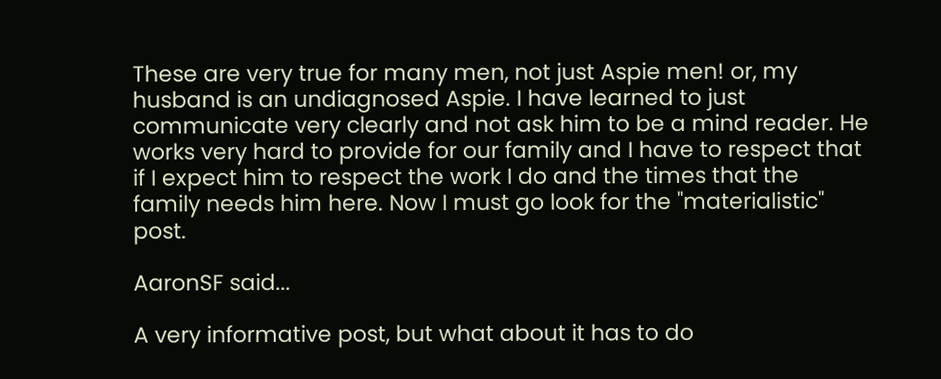These are very true for many men, not just Aspie men! or, my husband is an undiagnosed Aspie. I have learned to just communicate very clearly and not ask him to be a mind reader. He works very hard to provide for our family and I have to respect that if I expect him to respect the work I do and the times that the family needs him here. Now I must go look for the "materialistic" post.

AaronSF said...

A very informative post, but what about it has to do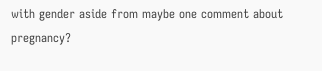with gender aside from maybe one comment about pregnancy?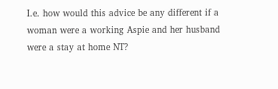I.e. how would this advice be any different if a woman were a working Aspie and her husband were a stay at home NT?